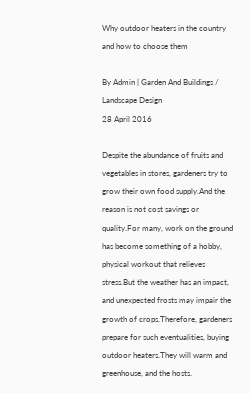Why outdoor heaters in the country and how to choose them

By Admin | Garden And Buildings / Landscape Design
28 April 2016

Despite the abundance of fruits and vegetables in stores, gardeners try to grow their own food supply.And the reason is not cost savings or quality.For many, work on the ground has become something of a hobby, physical workout that relieves stress.But the weather has an impact, and unexpected frosts may impair the growth of crops.Therefore, gardeners prepare for such eventualities, buying outdoor heaters.They will warm and greenhouse, and the hosts.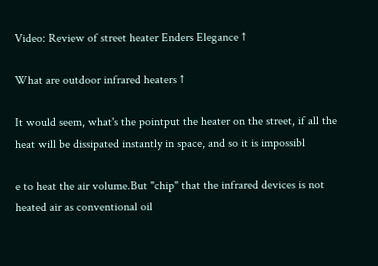Video: Review of street heater Enders Elegance ↑

What are outdoor infrared heaters ↑

It would seem, what's the pointput the heater on the street, if all the heat will be dissipated instantly in space, and so it is impossibl

e to heat the air volume.But "chip" that the infrared devices is not heated air as conventional oil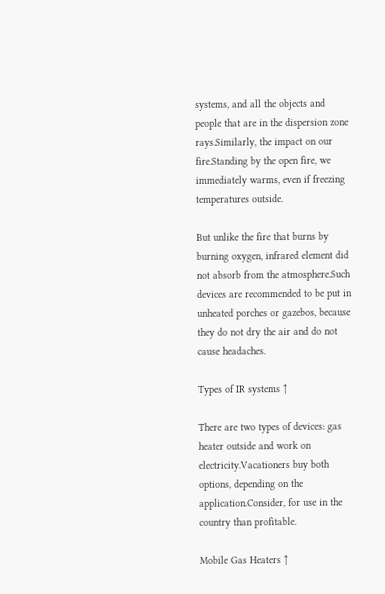systems, and all the objects and people that are in the dispersion zone rays.Similarly, the impact on our fire.Standing by the open fire, we immediately warms, even if freezing temperatures outside.

But unlike the fire that burns by burning oxygen, infrared element did not absorb from the atmosphere.Such devices are recommended to be put in unheated porches or gazebos, because they do not dry the air and do not cause headaches.

Types of IR systems ↑

There are two types of devices: gas heater outside and work on electricity.Vacationers buy both options, depending on the application.Consider, for use in the country than profitable.

Mobile Gas Heaters ↑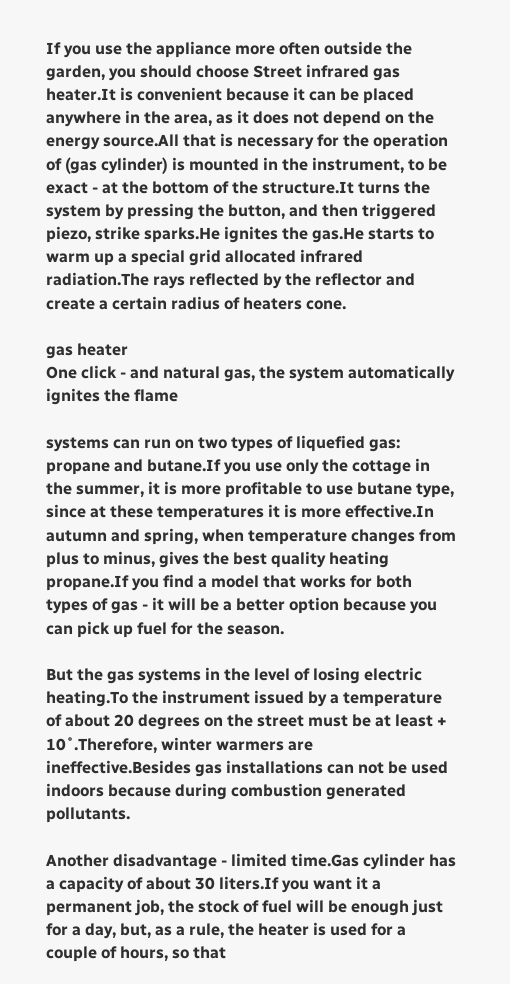If you use the appliance more often outside the garden, you should choose Street infrared gas heater.It is convenient because it can be placed anywhere in the area, as it does not depend on the energy source.All that is necessary for the operation of (gas cylinder) is mounted in the instrument, to be exact - at the bottom of the structure.It turns the system by pressing the button, and then triggered piezo, strike sparks.He ignites the gas.He starts to warm up a special grid allocated infrared radiation.The rays reflected by the reflector and create a certain radius of heaters cone.

gas heater
One click - and natural gas, the system automatically ignites the flame

systems can run on two types of liquefied gas: propane and butane.If you use only the cottage in the summer, it is more profitable to use butane type, since at these temperatures it is more effective.In autumn and spring, when temperature changes from plus to minus, gives the best quality heating propane.If you find a model that works for both types of gas - it will be a better option because you can pick up fuel for the season.

But the gas systems in the level of losing electric heating.To the instrument issued by a temperature of about 20 degrees on the street must be at least + 10˚.Therefore, winter warmers are ineffective.Besides gas installations can not be used indoors because during combustion generated pollutants.

Another disadvantage - limited time.Gas cylinder has a capacity of about 30 liters.If you want it a permanent job, the stock of fuel will be enough just for a day, but, as a rule, the heater is used for a couple of hours, so that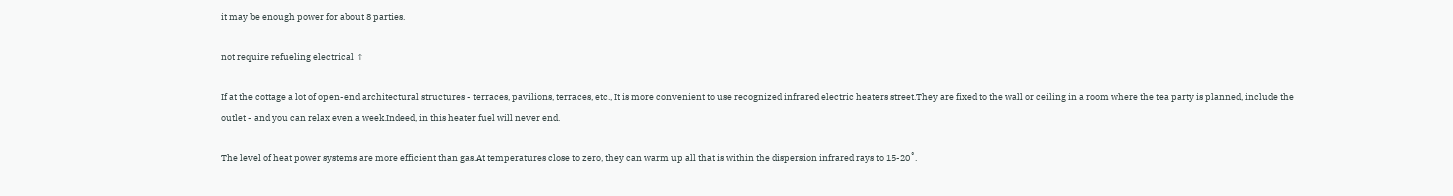it may be enough power for about 8 parties.

not require refueling electrical ↑

If at the cottage a lot of open-end architectural structures - terraces, pavilions, terraces, etc., It is more convenient to use recognized infrared electric heaters street.They are fixed to the wall or ceiling in a room where the tea party is planned, include the outlet - and you can relax even a week.Indeed, in this heater fuel will never end.

The level of heat power systems are more efficient than gas.At temperatures close to zero, they can warm up all that is within the dispersion infrared rays to 15-20˚.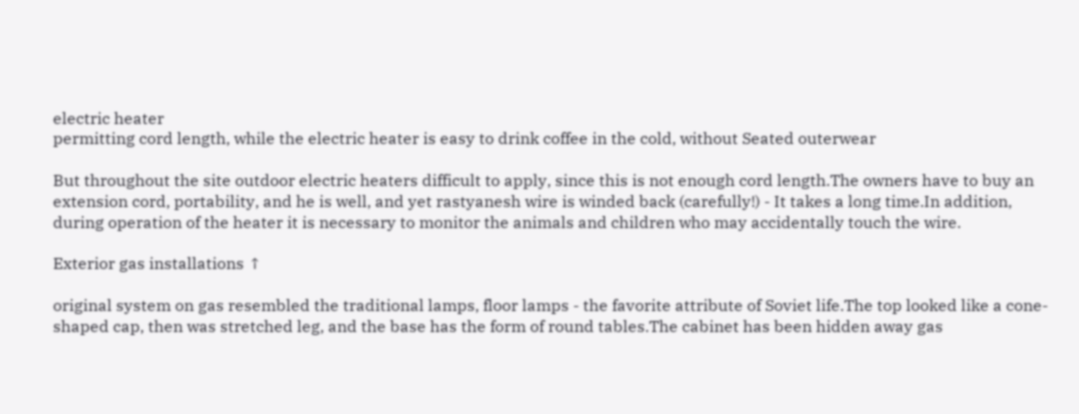electric heater
permitting cord length, while the electric heater is easy to drink coffee in the cold, without Seated outerwear

But throughout the site outdoor electric heaters difficult to apply, since this is not enough cord length.The owners have to buy an extension cord, portability, and he is well, and yet rastyanesh wire is winded back (carefully!) - It takes a long time.In addition, during operation of the heater it is necessary to monitor the animals and children who may accidentally touch the wire.

Exterior gas installations ↑

original system on gas resembled the traditional lamps, floor lamps - the favorite attribute of Soviet life.The top looked like a cone-shaped cap, then was stretched leg, and the base has the form of round tables.The cabinet has been hidden away gas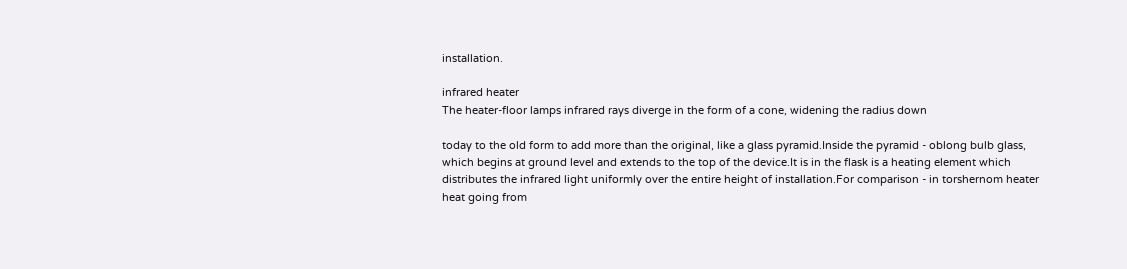installation.

infrared heater
The heater-floor lamps infrared rays diverge in the form of a cone, widening the radius down

today to the old form to add more than the original, like a glass pyramid.Inside the pyramid - oblong bulb glass, which begins at ground level and extends to the top of the device.It is in the flask is a heating element which distributes the infrared light uniformly over the entire height of installation.For comparison - in torshernom heater heat going from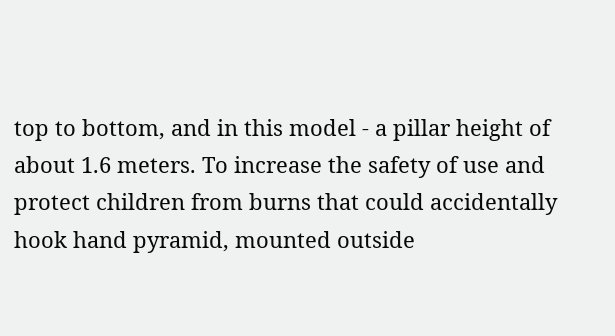top to bottom, and in this model - a pillar height of about 1.6 meters. To increase the safety of use and protect children from burns that could accidentally hook hand pyramid, mounted outside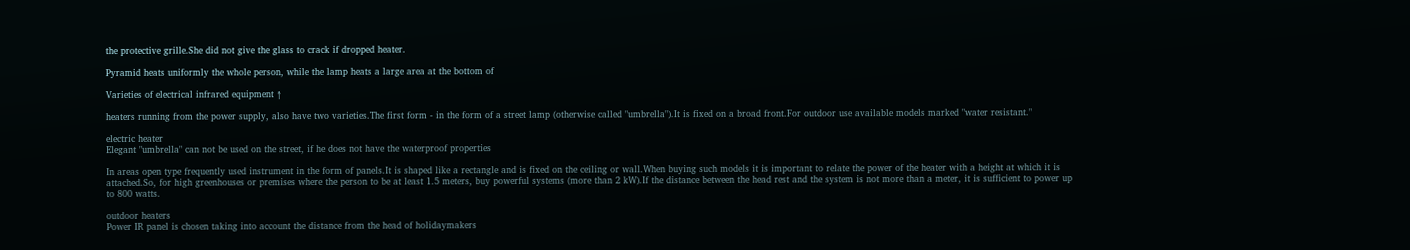the protective grille.She did not give the glass to crack if dropped heater.

Pyramid heats uniformly the whole person, while the lamp heats a large area at the bottom of

Varieties of electrical infrared equipment ↑

heaters running from the power supply, also have two varieties.The first form - in the form of a street lamp (otherwise called "umbrella").It is fixed on a broad front.For outdoor use available models marked "water resistant."

electric heater
Elegant "umbrella" can not be used on the street, if he does not have the waterproof properties

In areas open type frequently used instrument in the form of panels.It is shaped like a rectangle and is fixed on the ceiling or wall.When buying such models it is important to relate the power of the heater with a height at which it is attached.So, for high greenhouses or premises where the person to be at least 1.5 meters, buy powerful systems (more than 2 kW).If the distance between the head rest and the system is not more than a meter, it is sufficient to power up to 800 watts.

outdoor heaters
Power IR panel is chosen taking into account the distance from the head of holidaymakers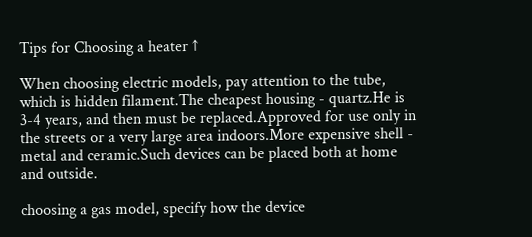Tips for Choosing a heater ↑

When choosing electric models, pay attention to the tube, which is hidden filament.The cheapest housing - quartz.He is 3-4 years, and then must be replaced.Approved for use only in the streets or a very large area indoors.More expensive shell - metal and ceramic.Such devices can be placed both at home and outside.

choosing a gas model, specify how the device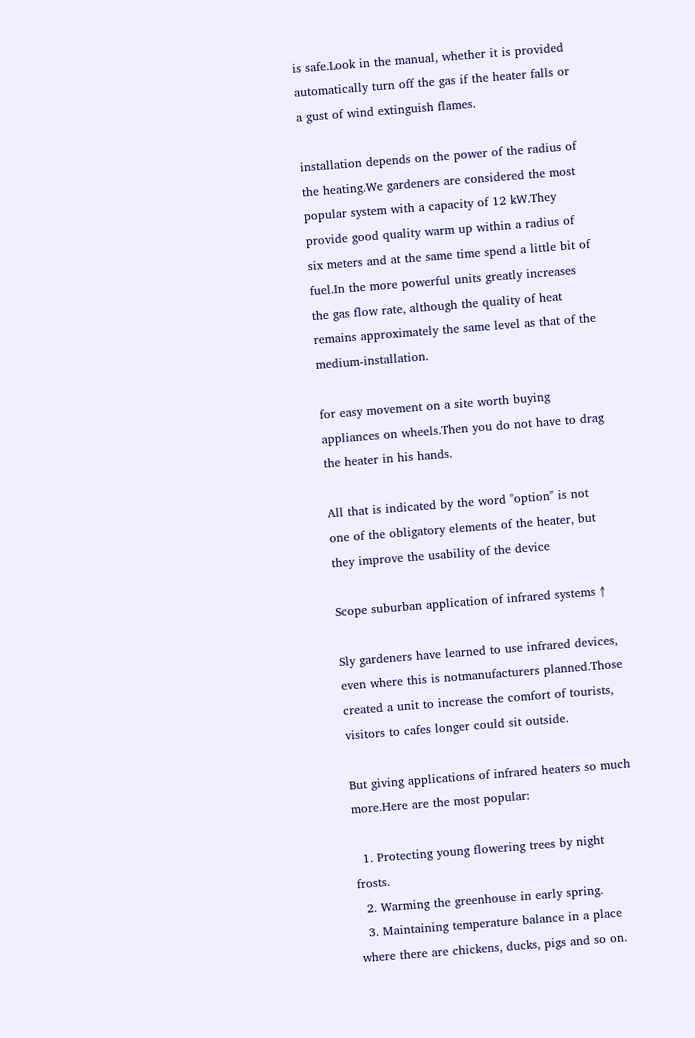is safe.Look in the manual, whether it is provided automatically turn off the gas if the heater falls or a gust of wind extinguish flames.

installation depends on the power of the radius of the heating.We gardeners are considered the most popular system with a capacity of 12 kW.They provide good quality warm up within a radius of six meters and at the same time spend a little bit of fuel.In the more powerful units greatly increases the gas flow rate, although the quality of heat remains approximately the same level as that of the medium-installation.

for easy movement on a site worth buying appliances on wheels.Then you do not have to drag the heater in his hands.

All that is indicated by the word "option" is not one of the obligatory elements of the heater, but they improve the usability of the device

Scope suburban application of infrared systems ↑

Sly gardeners have learned to use infrared devices, even where this is notmanufacturers planned.Those created a unit to increase the comfort of tourists, visitors to cafes longer could sit outside.

But giving applications of infrared heaters so much more.Here are the most popular:

  1. Protecting young flowering trees by night frosts.
  2. Warming the greenhouse in early spring.
  3. Maintaining temperature balance in a place where there are chickens, ducks, pigs and so on.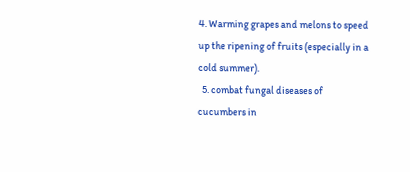4. Warming grapes and melons to speed up the ripening of fruits (especially in a cold summer).
  5. combat fungal diseases of cucumbers in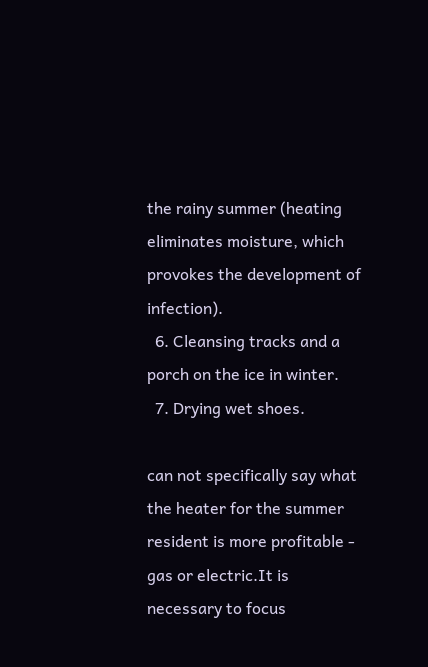the rainy summer (heating eliminates moisture, which provokes the development of infection).
  6. Cleansing tracks and a porch on the ice in winter.
  7. Drying wet shoes.

can not specifically say what the heater for the summer resident is more profitable - gas or electric.It is necessary to focus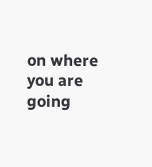on where you are going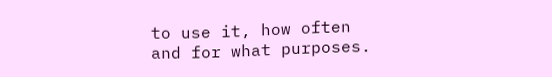to use it, how often and for what purposes.